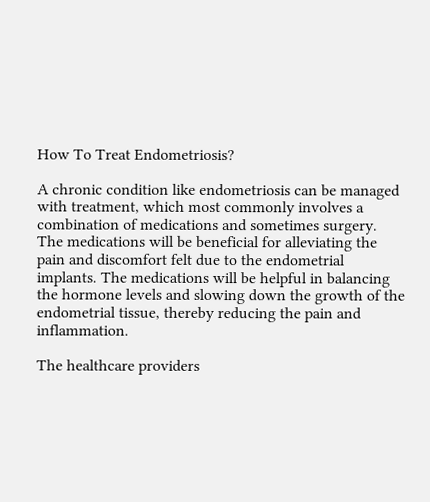How To Treat Endometriosis?

A chronic condition like endometriosis can be managed with treatment, which most commonly involves a combination of medications and sometimes surgery. The medications will be beneficial for alleviating the pain and discomfort felt due to the endometrial implants. The medications will be helpful in balancing the hormone levels and slowing down the growth of the endometrial tissue, thereby reducing the pain and inflammation.

The healthcare providers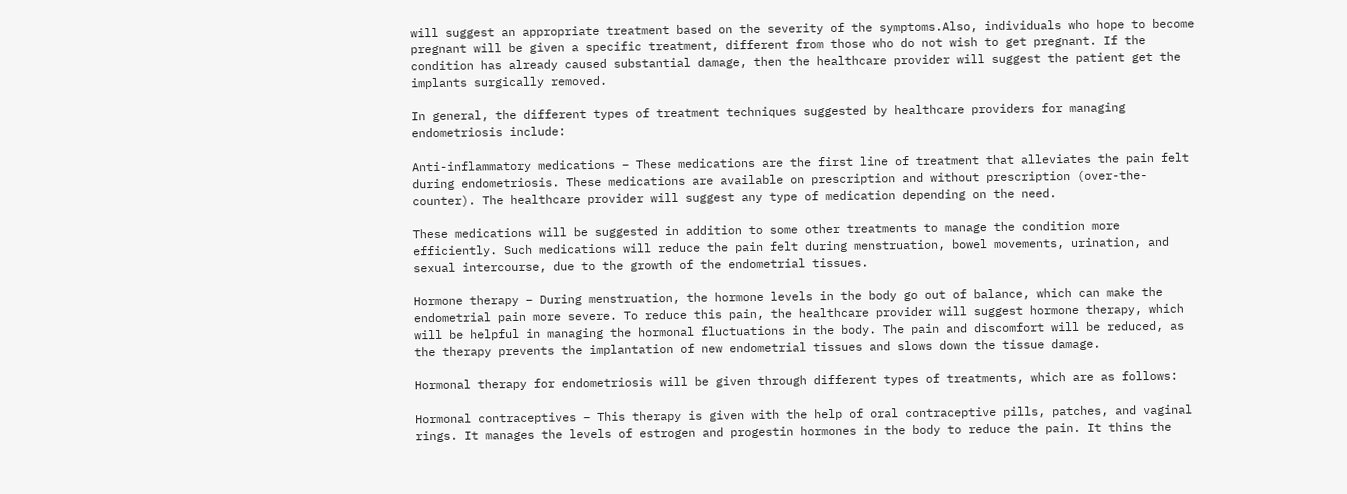will suggest an appropriate treatment based on the severity of the symptoms.Also, individuals who hope to become pregnant will be given a specific treatment, different from those who do not wish to get pregnant. If the condition has already caused substantial damage, then the healthcare provider will suggest the patient get the implants surgically removed.

In general, the different types of treatment techniques suggested by healthcare providers for managing endometriosis include:

Anti-inflammatory medications – These medications are the first line of treatment that alleviates the pain felt during endometriosis. These medications are available on prescription and without prescription (over-the-counter). The healthcare provider will suggest any type of medication depending on the need.

These medications will be suggested in addition to some other treatments to manage the condition more efficiently. Such medications will reduce the pain felt during menstruation, bowel movements, urination, and sexual intercourse, due to the growth of the endometrial tissues.

Hormone therapy – During menstruation, the hormone levels in the body go out of balance, which can make the endometrial pain more severe. To reduce this pain, the healthcare provider will suggest hormone therapy, which will be helpful in managing the hormonal fluctuations in the body. The pain and discomfort will be reduced, as the therapy prevents the implantation of new endometrial tissues and slows down the tissue damage.

Hormonal therapy for endometriosis will be given through different types of treatments, which are as follows:

Hormonal contraceptives – This therapy is given with the help of oral contraceptive pills, patches, and vaginal rings. It manages the levels of estrogen and progestin hormones in the body to reduce the pain. It thins the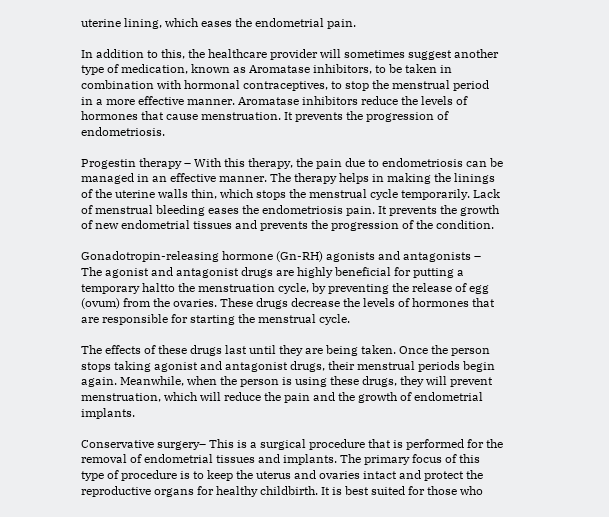uterine lining, which eases the endometrial pain.

In addition to this, the healthcare provider will sometimes suggest another type of medication, known as Aromatase inhibitors, to be taken in combination with hormonal contraceptives, to stop the menstrual period in a more effective manner. Aromatase inhibitors reduce the levels of hormones that cause menstruation. It prevents the progression of endometriosis.

Progestin therapy – With this therapy, the pain due to endometriosis can be managed in an effective manner. The therapy helps in making the linings of the uterine walls thin, which stops the menstrual cycle temporarily. Lack of menstrual bleeding eases the endometriosis pain. It prevents the growth of new endometrial tissues and prevents the progression of the condition.

Gonadotropin-releasing hormone (Gn-RH) agonists and antagonists – The agonist and antagonist drugs are highly beneficial for putting a temporary haltto the menstruation cycle, by preventing the release of egg (ovum) from the ovaries. These drugs decrease the levels of hormones that are responsible for starting the menstrual cycle.

The effects of these drugs last until they are being taken. Once the person stops taking agonist and antagonist drugs, their menstrual periods begin again. Meanwhile, when the person is using these drugs, they will prevent menstruation, which will reduce the pain and the growth of endometrial implants.

Conservative surgery– This is a surgical procedure that is performed for the removal of endometrial tissues and implants. The primary focus of this type of procedure is to keep the uterus and ovaries intact and protect the reproductive organs for healthy childbirth. It is best suited for those who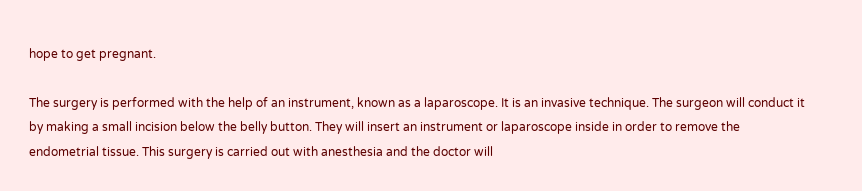hope to get pregnant.

The surgery is performed with the help of an instrument, known as a laparoscope. It is an invasive technique. The surgeon will conduct it by making a small incision below the belly button. They will insert an instrument or laparoscope inside in order to remove the endometrial tissue. This surgery is carried out with anesthesia and the doctor will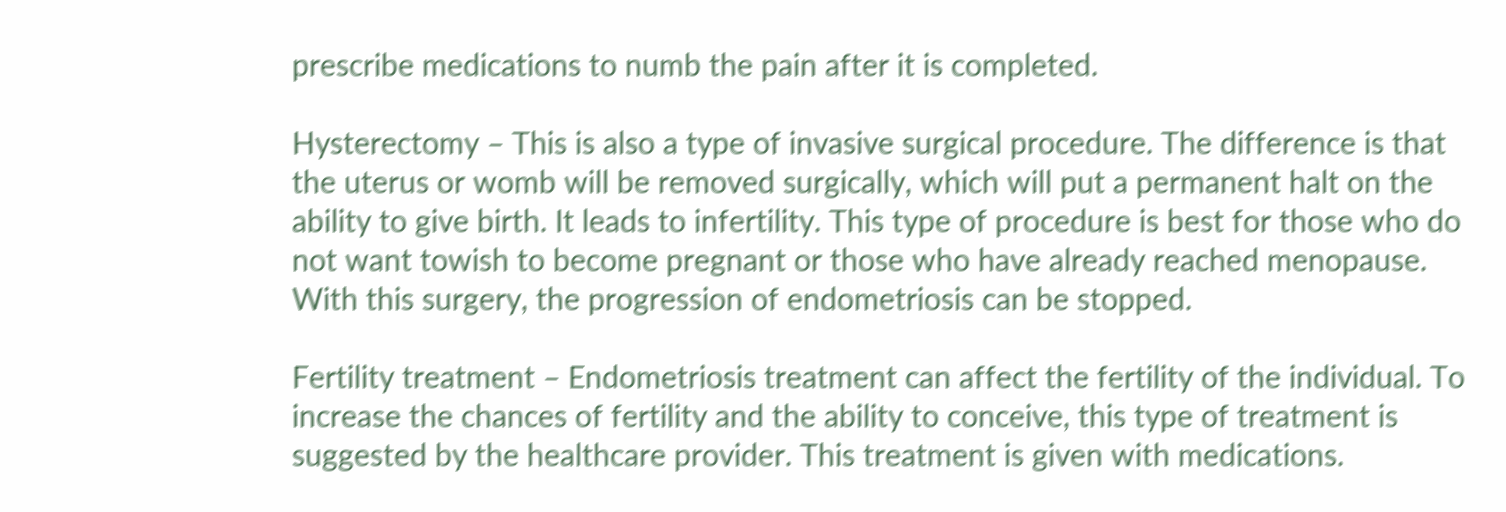prescribe medications to numb the pain after it is completed.

Hysterectomy – This is also a type of invasive surgical procedure. The difference is that the uterus or womb will be removed surgically, which will put a permanent halt on the ability to give birth. It leads to infertility. This type of procedure is best for those who do not want towish to become pregnant or those who have already reached menopause. With this surgery, the progression of endometriosis can be stopped.

Fertility treatment – Endometriosis treatment can affect the fertility of the individual. To increase the chances of fertility and the ability to conceive, this type of treatment is suggested by the healthcare provider. This treatment is given with medications.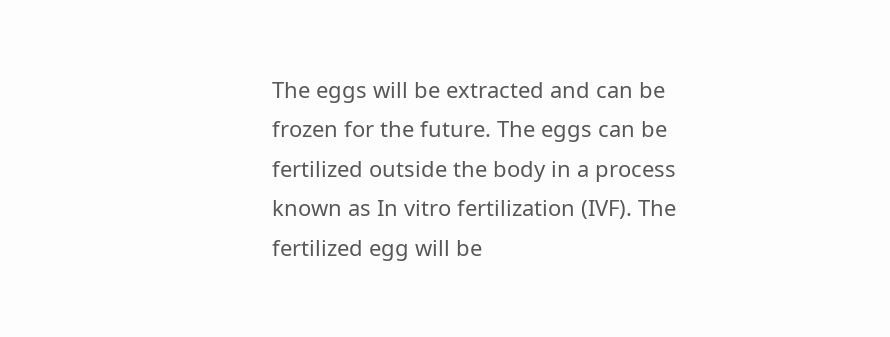The eggs will be extracted and can be frozen for the future. The eggs can be fertilized outside the body in a process known as In vitro fertilization (IVF). The fertilized egg will be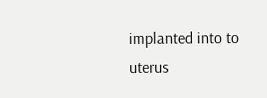implanted into to uterus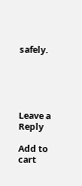safely.





Leave a Reply

Add to cart